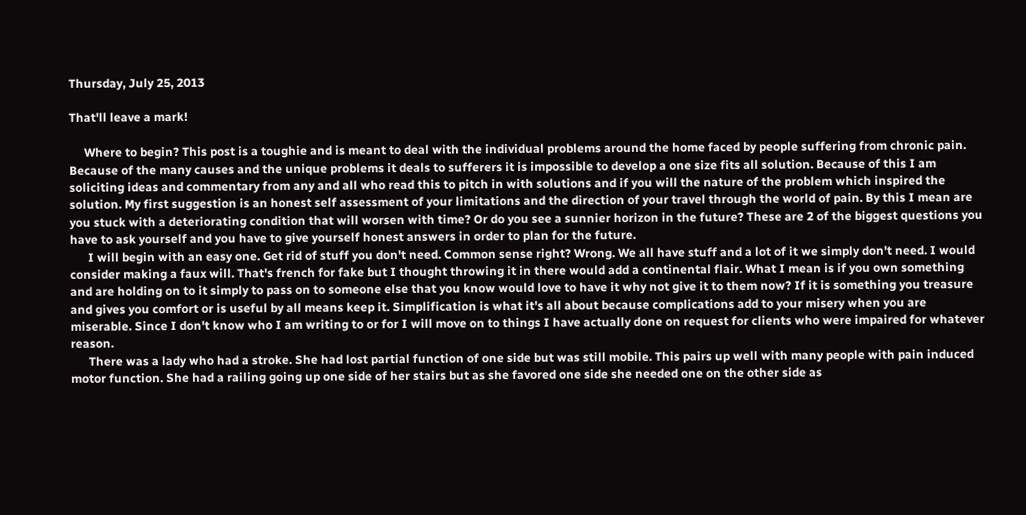Thursday, July 25, 2013

That'll leave a mark!

     Where to begin? This post is a toughie and is meant to deal with the individual problems around the home faced by people suffering from chronic pain. Because of the many causes and the unique problems it deals to sufferers it is impossible to develop a one size fits all solution. Because of this I am soliciting ideas and commentary from any and all who read this to pitch in with solutions and if you will the nature of the problem which inspired the solution. My first suggestion is an honest self assessment of your limitations and the direction of your travel through the world of pain. By this I mean are you stuck with a deteriorating condition that will worsen with time? Or do you see a sunnier horizon in the future? These are 2 of the biggest questions you have to ask yourself and you have to give yourself honest answers in order to plan for the future.
      I will begin with an easy one. Get rid of stuff you don't need. Common sense right? Wrong. We all have stuff and a lot of it we simply don't need. I would consider making a faux will. That's french for fake but I thought throwing it in there would add a continental flair. What I mean is if you own something and are holding on to it simply to pass on to someone else that you know would love to have it why not give it to them now? If it is something you treasure and gives you comfort or is useful by all means keep it. Simplification is what it's all about because complications add to your misery when you are miserable. Since I don't know who I am writing to or for I will move on to things I have actually done on request for clients who were impaired for whatever reason.
      There was a lady who had a stroke. She had lost partial function of one side but was still mobile. This pairs up well with many people with pain induced motor function. She had a railing going up one side of her stairs but as she favored one side she needed one on the other side as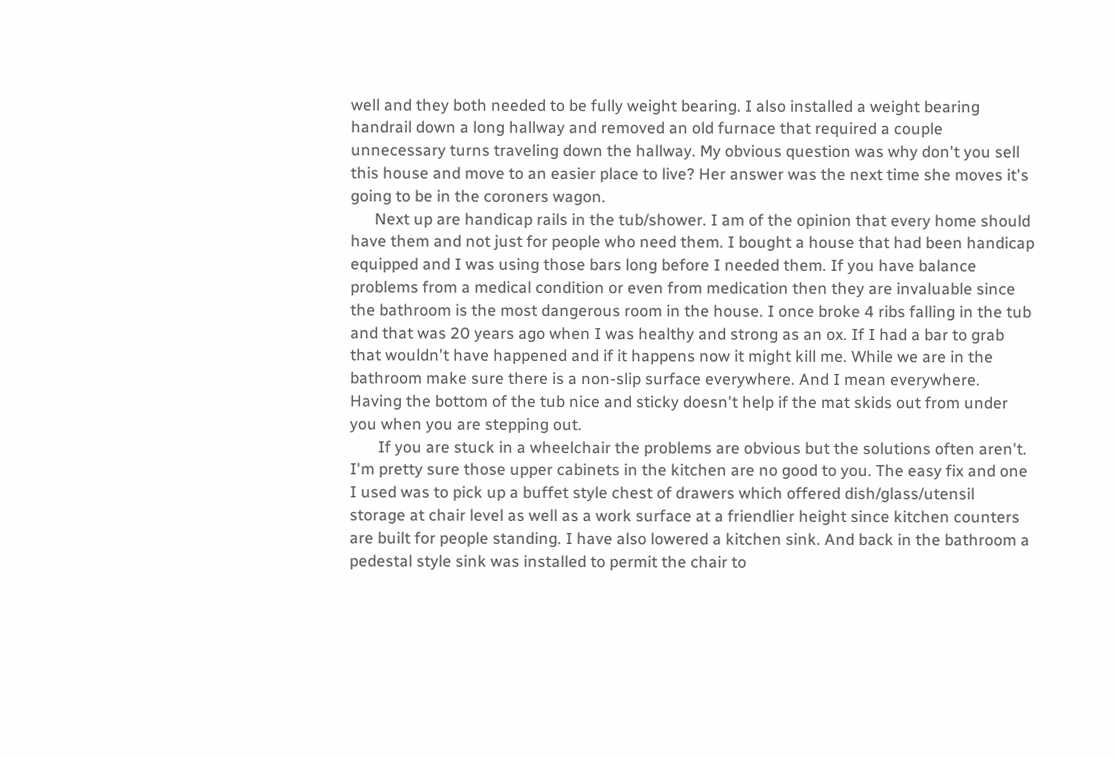well and they both needed to be fully weight bearing. I also installed a weight bearing handrail down a long hallway and removed an old furnace that required a couple unnecessary turns traveling down the hallway. My obvious question was why don't you sell this house and move to an easier place to live? Her answer was the next time she moves it's going to be in the coroners wagon.
      Next up are handicap rails in the tub/shower. I am of the opinion that every home should have them and not just for people who need them. I bought a house that had been handicap equipped and I was using those bars long before I needed them. If you have balance problems from a medical condition or even from medication then they are invaluable since the bathroom is the most dangerous room in the house. I once broke 4 ribs falling in the tub and that was 20 years ago when I was healthy and strong as an ox. If I had a bar to grab that wouldn't have happened and if it happens now it might kill me. While we are in the bathroom make sure there is a non-slip surface everywhere. And I mean everywhere. Having the bottom of the tub nice and sticky doesn't help if the mat skids out from under you when you are stepping out.
       If you are stuck in a wheelchair the problems are obvious but the solutions often aren't. I'm pretty sure those upper cabinets in the kitchen are no good to you. The easy fix and one I used was to pick up a buffet style chest of drawers which offered dish/glass/utensil storage at chair level as well as a work surface at a friendlier height since kitchen counters are built for people standing. I have also lowered a kitchen sink. And back in the bathroom a pedestal style sink was installed to permit the chair to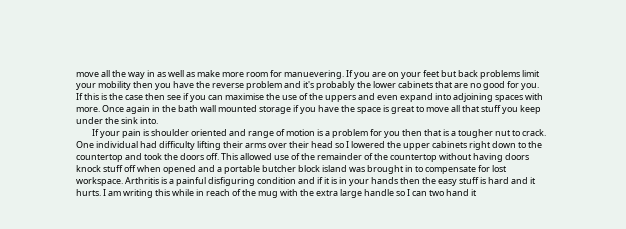move all the way in as well as make more room for manuevering. If you are on your feet but back problems limit your mobility then you have the reverse problem and it's probably the lower cabinets that are no good for you. If this is the case then see if you can maximise the use of the uppers and even expand into adjoining spaces with more. Once again in the bath wall mounted storage if you have the space is great to move all that stuff you keep under the sink into.
        If your pain is shoulder oriented and range of motion is a problem for you then that is a tougher nut to crack. One individual had difficulty lifting their arms over their head so I lowered the upper cabinets right down to the countertop and took the doors off. This allowed use of the remainder of the countertop without having doors knock stuff off when opened and a portable butcher block island was brought in to compensate for lost workspace. Arthritis is a painful disfiguring condition and if it is in your hands then the easy stuff is hard and it hurts. I am writing this while in reach of the mug with the extra large handle so I can two hand it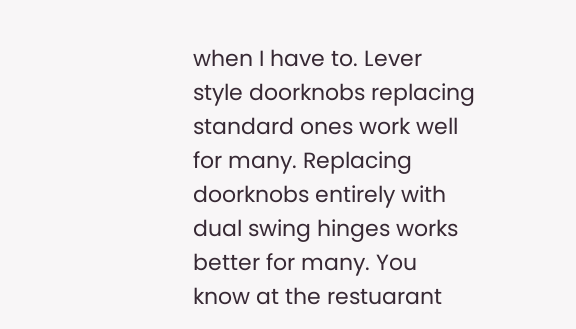when I have to. Lever style doorknobs replacing standard ones work well for many. Replacing doorknobs entirely with dual swing hinges works better for many. You know at the restuarant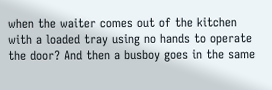when the waiter comes out of the kitchen with a loaded tray using no hands to operate the door? And then a busboy goes in the same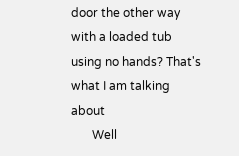door the other way with a loaded tub using no hands? That's what I am talking about
       Well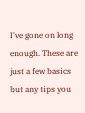I've gone on long enough. These are just a few basics but any tips you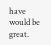have would be great.